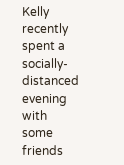Kelly recently spent a socially-distanced evening with some friends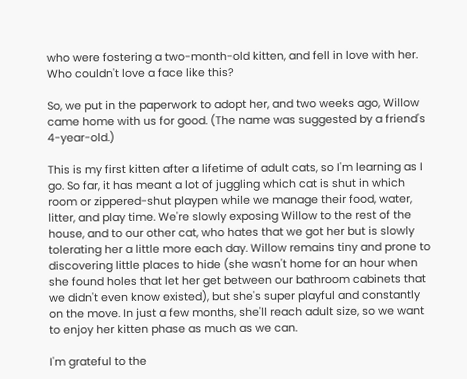who were fostering a two-month-old kitten, and fell in love with her. Who couldn't love a face like this?

So, we put in the paperwork to adopt her, and two weeks ago, Willow came home with us for good. (The name was suggested by a friend's 4-year-old.)

This is my first kitten after a lifetime of adult cats, so I'm learning as I go. So far, it has meant a lot of juggling which cat is shut in which room or zippered-shut playpen while we manage their food, water, litter, and play time. We're slowly exposing Willow to the rest of the house, and to our other cat, who hates that we got her but is slowly tolerating her a little more each day. Willow remains tiny and prone to discovering little places to hide (she wasn't home for an hour when she found holes that let her get between our bathroom cabinets that we didn't even know existed), but she's super playful and constantly on the move. In just a few months, she'll reach adult size, so we want to enjoy her kitten phase as much as we can.

I'm grateful to the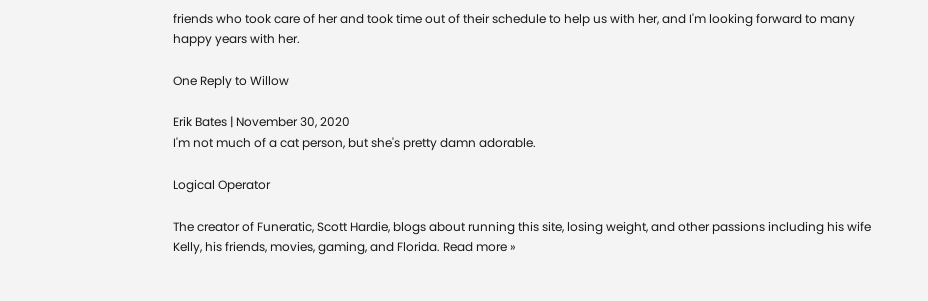friends who took care of her and took time out of their schedule to help us with her, and I'm looking forward to many happy years with her.

One Reply to Willow

Erik Bates | November 30, 2020
I'm not much of a cat person, but she's pretty damn adorable.

Logical Operator

The creator of Funeratic, Scott Hardie, blogs about running this site, losing weight, and other passions including his wife Kelly, his friends, movies, gaming, and Florida. Read more »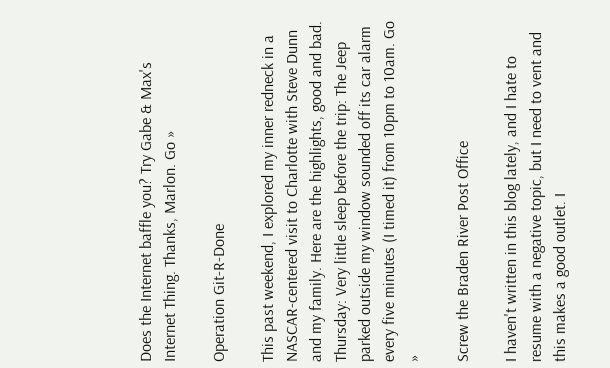Does the Internet baffle you? Try Gabe & Max's Internet Thing. Thanks, Marlon. Go »

Operation Git-R-Done

This past weekend, I explored my inner redneck in a NASCAR-centered visit to Charlotte with Steve Dunn and my family. Here are the highlights, good and bad. Thursday: Very little sleep before the trip: The Jeep parked outside my window sounded off its car alarm every five minutes (I timed it) from 10pm to 10am. Go »

Screw the Braden River Post Office

I haven't written in this blog lately, and I hate to resume with a negative topic, but I need to vent and this makes a good outlet. I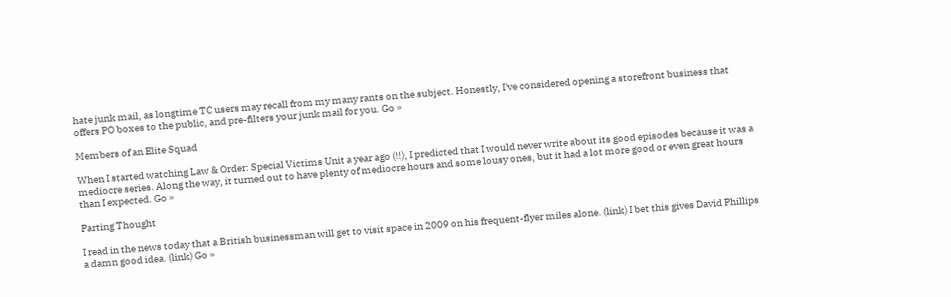hate junk mail, as longtime TC users may recall from my many rants on the subject. Honestly, I've considered opening a storefront business that offers PO boxes to the public, and pre-filters your junk mail for you. Go »

Members of an Elite Squad

When I started watching Law & Order: Special Victims Unit a year ago (!!), I predicted that I would never write about its good episodes because it was a mediocre series. Along the way, it turned out to have plenty of mediocre hours and some lousy ones, but it had a lot more good or even great hours than I expected. Go »

Parting Thought

I read in the news today that a British businessman will get to visit space in 2009 on his frequent-flyer miles alone. (link) I bet this gives David Phillips a damn good idea. (link) Go »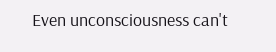Even unconsciousness can't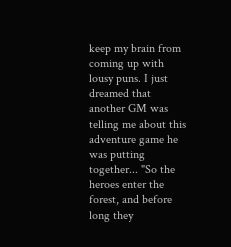keep my brain from coming up with lousy puns. I just dreamed that another GM was telling me about this adventure game he was putting together... "So the heroes enter the forest, and before long they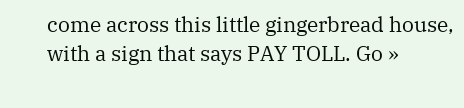come across this little gingerbread house, with a sign that says PAY TOLL. Go »